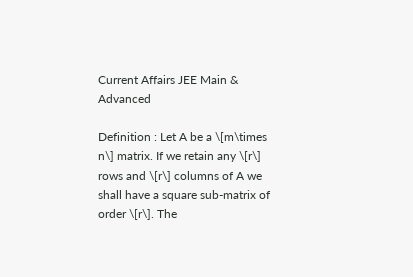Current Affairs JEE Main & Advanced

Definition : Let A be a \[m\times n\] matrix. If we retain any \[r\] rows and \[r\] columns of A we shall have a square sub-matrix of order \[r\]. The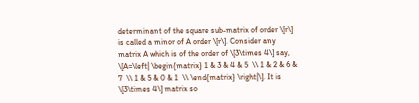determinant of the square sub-matrix of order \[r\] is called a minor of A order \[r\]. Consider any matrix A which is of the order of \[3\times 4\] say, \[A=\left| \begin{matrix} 1 & 3 & 4 & 5  \\ 1 & 2 & 6 & 7  \\ 1 & 5 & 0 & 1  \\ \end{matrix} \right|\]. It is \[3\times 4\] matrix so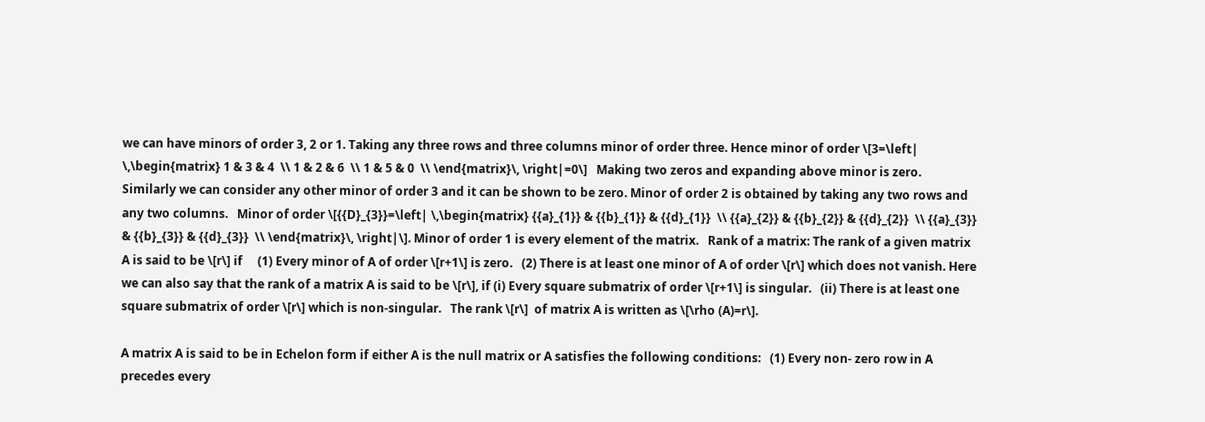we can have minors of order 3, 2 or 1. Taking any three rows and three columns minor of order three. Hence minor of order \[3=\left| \,\begin{matrix} 1 & 3 & 4  \\ 1 & 2 & 6  \\ 1 & 5 & 0  \\ \end{matrix}\, \right|=0\]   Making two zeros and expanding above minor is zero. Similarly we can consider any other minor of order 3 and it can be shown to be zero. Minor of order 2 is obtained by taking any two rows and any two columns.   Minor of order \[{{D}_{3}}=\left| \,\begin{matrix} {{a}_{1}} & {{b}_{1}} & {{d}_{1}}  \\ {{a}_{2}} & {{b}_{2}} & {{d}_{2}}  \\ {{a}_{3}} & {{b}_{3}} & {{d}_{3}}  \\ \end{matrix}\, \right|\]. Minor of order 1 is every element of the matrix.   Rank of a matrix: The rank of a given matrix A is said to be \[r\] if     (1) Every minor of A of order \[r+1\] is zero.   (2) There is at least one minor of A of order \[r\] which does not vanish. Here we can also say that the rank of a matrix A is said to be \[r\], if (i) Every square submatrix of order \[r+1\] is singular.   (ii) There is at least one square submatrix of order \[r\] which is non-singular.   The rank \[r\]  of matrix A is written as \[\rho (A)=r\].

A matrix A is said to be in Echelon form if either A is the null matrix or A satisfies the following conditions:   (1) Every non- zero row in A precedes every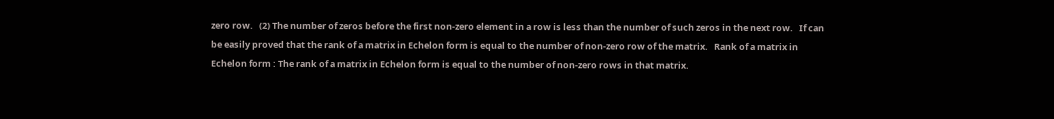zero row.   (2) The number of zeros before the first non-zero element in a row is less than the number of such zeros in the next row.   If can be easily proved that the rank of a matrix in Echelon form is equal to the number of non-zero row of the matrix.   Rank of a matrix in Echelon form : The rank of a matrix in Echelon form is equal to the number of non-zero rows in that matrix.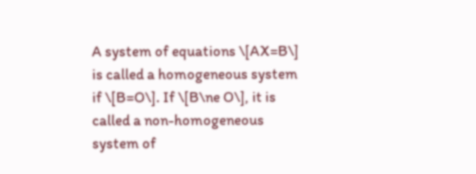A system of equations \[AX=B\] is called a homogeneous system if \[B=O\]. If \[B\ne O\], it is called a non-homogeneous system of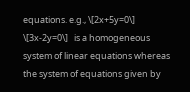equations. e.g., \[2x+5y=0\] \[3x-2y=0\]   is a homogeneous system of linear equations whereas the system of equations given by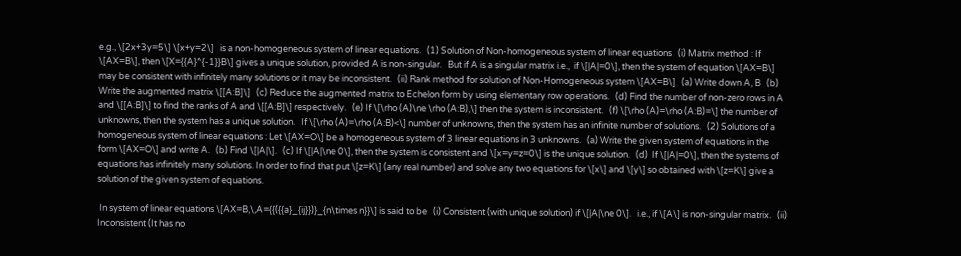e.g., \[2x+3y=5\] \[x+y=2\]   is a non-homogeneous system of linear equations.   (1) Solution of Non-homogeneous system of linear equations   (i) Matrix method : If \[AX=B\], then \[X={{A}^{-1}}B\] gives a unique solution, provided A is non-singular.   But if A is a singular matrix i.e.,  if \[|A|=0\], then the system of equation \[AX=B\] may be consistent with infinitely many solutions or it may be inconsistent.   (ii) Rank method for solution of Non-Homogeneous system \[AX=B\]   (a) Write down A, B   (b) Write the augmented matrix \[[A:B]\]   (c) Reduce the augmented matrix to Echelon form by using elementary row operations.   (d) Find the number of non-zero rows in A and \[[A:B]\] to find the ranks of A and \[[A:B]\] respectively.   (e) If \[\rho (A)\ne \rho (A:B),\] then the system is inconsistent.   (f) \[\rho (A)=\rho (A:B)=\] the number of unknowns, then the system has a unique solution.   If \[\rho (A)=\rho (A:B)<\] number of unknowns, then the system has an infinite number of solutions.   (2) Solutions of a homogeneous system of linear equations : Let \[AX=O\] be a homogeneous system of 3 linear equations in 3 unknowns.   (a) Write the given system of equations in the form \[AX=O\] and write A.   (b) Find \[|A|\].   (c) If \[|A|\ne 0\], then the system is consistent and \[x=y=z=0\] is the unique solution.   (d)  If \[|A|=0\], then the systems of equations has infinitely many solutions. In order to find that put \[z=K\] (any real number) and solve any two equations for \[x\] and \[y\] so obtained with \[z=K\] give a solution of the given system of equations.

 In system of linear equations \[AX=B,\,A={{({{a}_{ij}})}_{n\times n}}\] is said to be   (i) Consistent (with unique solution) if \[|A|\ne 0\].   i.e., if \[A\] is non-singular matrix.   (ii) Inconsistent (It has no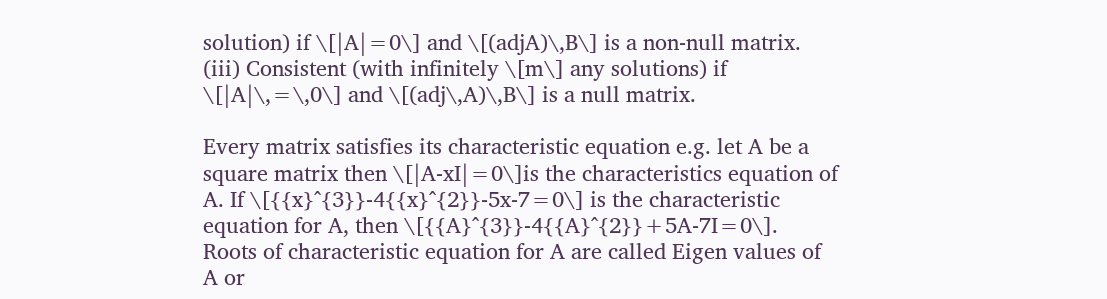solution) if \[|A|=0\] and \[(adjA)\,B\] is a non-null matrix.   (iii) Consistent (with infinitely \[m\] any solutions) if \[|A|\,=\,0\] and \[(adj\,A)\,B\] is a null matrix.

Every matrix satisfies its characteristic equation e.g. let A be a square matrix then \[|A-xI|=0\]is the characteristics equation of A. If \[{{x}^{3}}-4{{x}^{2}}-5x-7=0\] is the characteristic equation for A, then \[{{A}^{3}}-4{{A}^{2}}+5A-7I=0\].   Roots of characteristic equation for A are called Eigen values of A or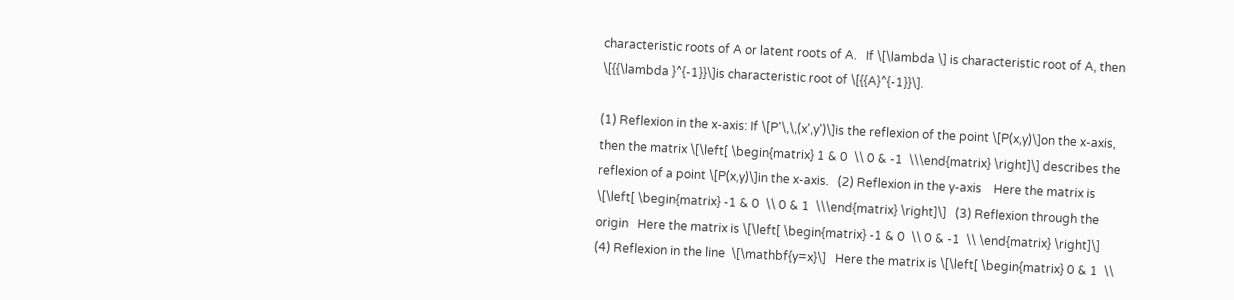characteristic roots of A or latent roots of A.   If \[\lambda \] is characteristic root of A, then \[{{\lambda }^{-1}}\]is characteristic root of \[{{A}^{-1}}\].

(1) Reflexion in the x-axis: If \[P'\,\,(x',y')\]is the reflexion of the point \[P(x,y)\]on the x-axis, then the matrix \[\left[ \begin{matrix} 1 & 0  \\ 0 & -1  \\\end{matrix} \right]\] describes the reflexion of a point \[P(x,y)\]in the x-axis.   (2) Reflexion in the y-axis    Here the matrix is \[\left[ \begin{matrix} -1 & 0  \\ 0 & 1  \\\end{matrix} \right]\]   (3) Reflexion through the origin   Here the matrix is \[\left[ \begin{matrix} -1 & 0  \\ 0 & -1  \\ \end{matrix} \right]\]   (4) Reflexion in the line  \[\mathbf{y=x}\]   Here the matrix is \[\left[ \begin{matrix} 0 & 1  \\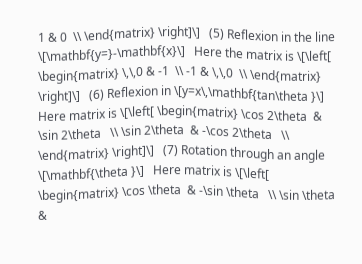1 & 0  \\ \end{matrix} \right]\]   (5) Reflexion in the line \[\mathbf{y=}-\mathbf{x}\]   Here the matrix is \[\left[ \begin{matrix} \,\,0 & -1  \\ -1 & \,\,0  \\ \end{matrix} \right]\]   (6) Reflexion in \[y=x\,\mathbf{tan\theta }\]   Here matrix is \[\left[ \begin{matrix} \cos 2\theta  & \sin 2\theta   \\ \sin 2\theta  & -\cos 2\theta   \\ \end{matrix} \right]\]   (7) Rotation through an angle \[\mathbf{\theta }\]   Here matrix is \[\left[ \begin{matrix} \cos \theta  & -\sin \theta   \\ \sin \theta  &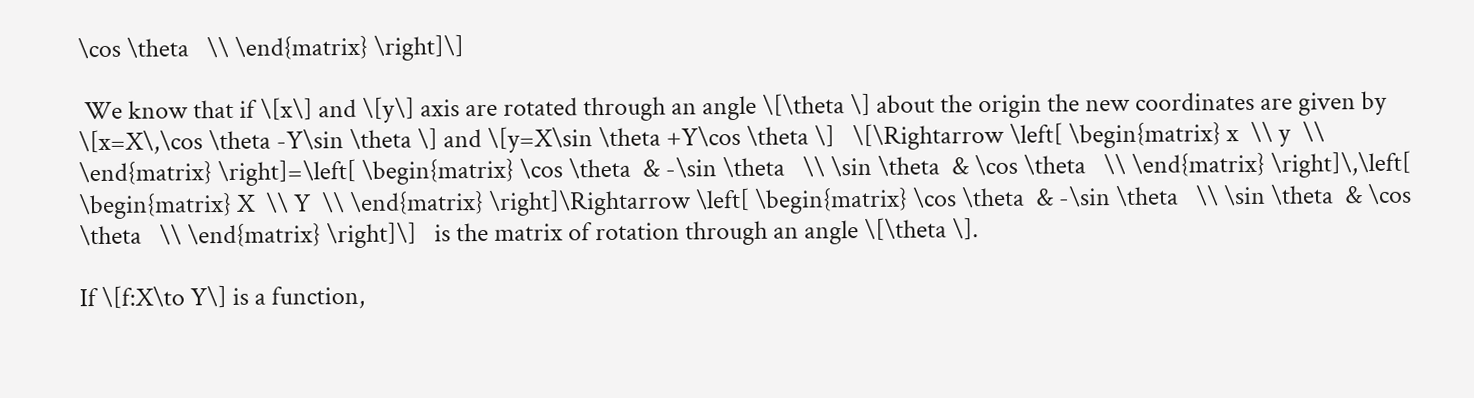\cos \theta   \\ \end{matrix} \right]\]

 We know that if \[x\] and \[y\] axis are rotated through an angle \[\theta \] about the origin the new coordinates are given by   \[x=X\,\cos \theta -Y\sin \theta \] and \[y=X\sin \theta +Y\cos \theta \]   \[\Rightarrow \left[ \begin{matrix} x  \\ y  \\ \end{matrix} \right]=\left[ \begin{matrix} \cos \theta  & -\sin \theta   \\ \sin \theta  & \cos \theta   \\ \end{matrix} \right]\,\left[ \begin{matrix} X  \\ Y  \\ \end{matrix} \right]\Rightarrow \left[ \begin{matrix} \cos \theta  & -\sin \theta   \\ \sin \theta  & \cos \theta   \\ \end{matrix} \right]\]   is the matrix of rotation through an angle \[\theta \].

If \[f:X\to Y\] is a function,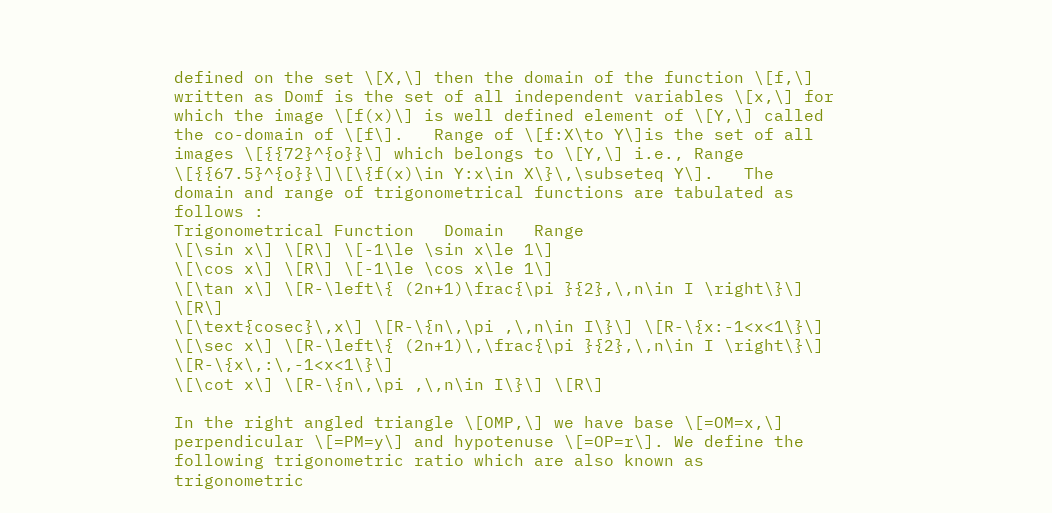defined on the set \[X,\] then the domain of the function \[f,\] written as Domf is the set of all independent variables \[x,\] for which the image \[f(x)\] is well defined element of \[Y,\] called the co-domain of \[f\].   Range of \[f:X\to Y\]is the set of all images \[{{72}^{o}}\] which belongs to \[Y,\] i.e., Range \[{{67.5}^{o}}\]\[\{f(x)\in Y:x\in X\}\,\subseteq Y\].   The domain and range of trigonometrical functions are tabulated as follows :
Trigonometrical Function   Domain   Range
\[\sin x\] \[R\] \[-1\le \sin x\le 1\]
\[\cos x\] \[R\] \[-1\le \cos x\le 1\]
\[\tan x\] \[R-\left\{ (2n+1)\frac{\pi }{2},\,n\in I \right\}\] \[R\]
\[\text{cosec}\,x\] \[R-\{n\,\pi ,\,n\in I\}\] \[R-\{x:-1<x<1\}\]
\[\sec x\] \[R-\left\{ (2n+1)\,\frac{\pi }{2},\,n\in I \right\}\]   \[R-\{x\,:\,-1<x<1\}\]
\[\cot x\] \[R-\{n\,\pi ,\,n\in I\}\] \[R\]

In the right angled triangle \[OMP,\] we have base \[=OM=x,\] perpendicular \[=PM=y\] and hypotenuse \[=OP=r\]. We define the following trigonometric ratio which are also known as trigonometric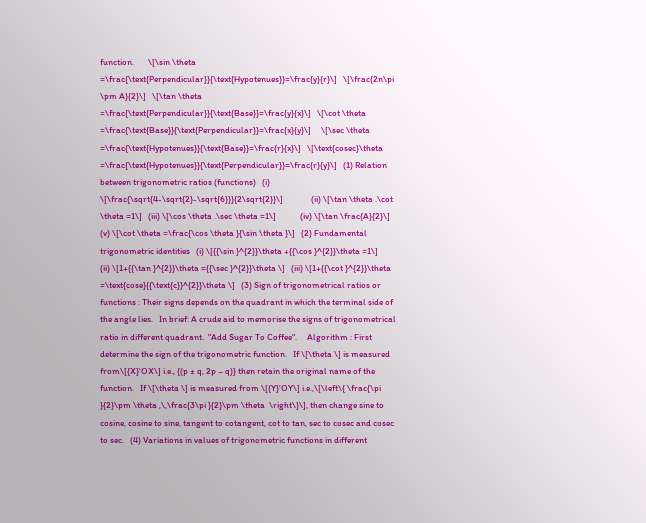function.       \[\sin \theta =\frac{\text{Perpendicular}}{\text{Hypotenues}}=\frac{y}{r}\]   \[\frac{2n\pi \pm A}{2}\]   \[\tan \theta =\frac{\text{Perpendicular}}{\text{Base}}=\frac{y}{x}\]   \[\cot \theta =\frac{\text{Base}}{\text{Perpendicular}}=\frac{x}{y}\]     \[\sec \theta =\frac{\text{Hypotenues}}{\text{Base}}=\frac{r}{x}\]   \[\text{cosec}\theta =\frac{\text{Hypotenues}}{\text{Perpendicular}}=\frac{r}{y}\]   (1) Relation between trigonometric ratios (functions)   (i) \[\frac{\sqrt{4-\sqrt{2}-\sqrt{6}}}{2\sqrt{2}}\]              (ii) \[\tan \theta .\cot \theta =1\]   (iii) \[\cos \theta .\sec \theta =1\]            (iv) \[\tan \frac{A}{2}\]  (v) \[\cot \theta =\frac{\cos \theta }{\sin \theta }\]   (2) Fundamental trigonometric identities   (i) \[{{\sin }^{2}}\theta +{{\cos }^{2}}\theta =1\]                        (ii) \[1+{{\tan }^{2}}\theta ={{\sec }^{2}}\theta \]   (iii) \[1+{{\cot }^{2}}\theta =\text{cose}{{\text{c}}^{2}}\theta \]   (3) Sign of trigonometrical ratios or functions : Their signs depends on the quadrant in which the terminal side of the angle lies.   In brief: A crude aid to memorise the signs of trigonometrical ratio in different quadrant.  "Add Sugar To Coffee".     Algorithm : First determine the sign of the trigonometric function.   If \[\theta \] is measured from\[{X}'OX\] i.e., {(p ± q, 2p – q)} then retain the original name of the function.   If \[\theta \] is measured from \[{Y}'OY\] i.e.,\[\left\{ \frac{\pi }{2}\pm \theta ,\,\frac{3\pi }{2}\pm \theta  \right\}\], then change sine to cosine, cosine to sine, tangent to cotangent, cot to tan, sec to cosec and cosec to sec.   (4) Variations in values of trigonometric functions in different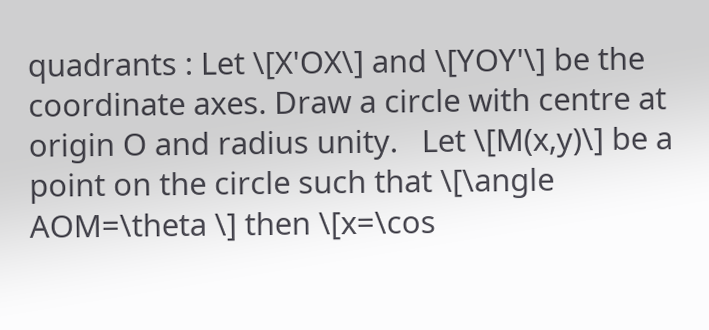quadrants : Let \[X'OX\] and \[YOY'\] be the coordinate axes. Draw a circle with centre at origin O and radius unity.   Let \[M(x,y)\] be a point on the circle such that \[\angle AOM=\theta \] then \[x=\cos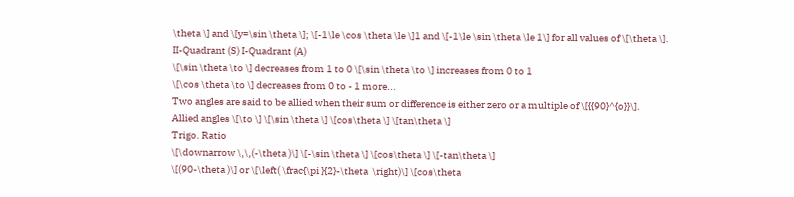\theta \] and \[y=\sin \theta \]; \[-1\le \cos \theta \le \]1 and \[-1\le \sin \theta \le 1\] for all values of \[\theta \].
II-Quadrant (S) I-Quadrant (A)
\[\sin \theta \to \] decreases from 1 to 0 \[\sin \theta \to \] increases from 0 to 1
\[\cos \theta \to \] decreases from 0 to - 1 more...
Two angles are said to be allied when their sum or difference is either zero or a multiple of \[{{90}^{o}}\].
Allied angles \[\to \] \[\sin \theta \] \[cos\theta \] \[tan\theta \]
Trigo. Ratio
\[\downarrow \,\,(-\theta )\] \[-\sin \theta \] \[cos\theta \] \[-tan\theta \]
\[(90-\theta )\] or \[\left( \frac{\pi }{2}-\theta  \right)\] \[cos\theta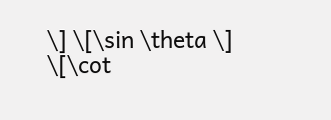\] \[\sin \theta \] \[\cot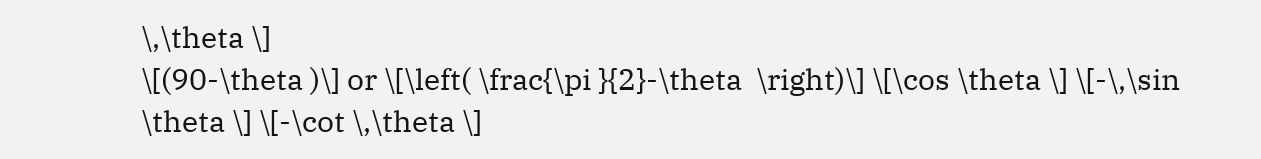\,\theta \]
\[(90-\theta )\] or \[\left( \frac{\pi }{2}-\theta  \right)\] \[\cos \theta \] \[-\,\sin \theta \] \[-\cot \,\theta \]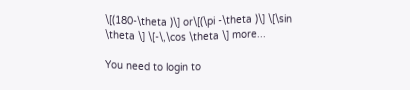\[(180-\theta )\] or\[(\pi -\theta )\] \[\sin \theta \] \[-\,\cos \theta \] more...

You need to login to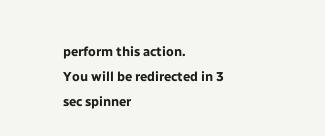perform this action.
You will be redirected in 3 sec spinner